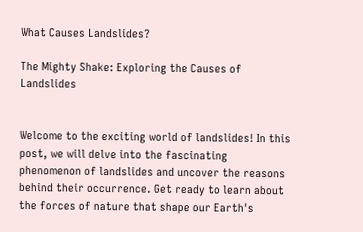What Causes Landslides?

The Mighty Shake: Exploring the Causes of Landslides


Welcome to the exciting world of landslides! In this post, we will delve into the fascinating phenomenon of landslides and uncover the reasons behind their occurrence. Get ready to learn about the forces of nature that shape our Earth's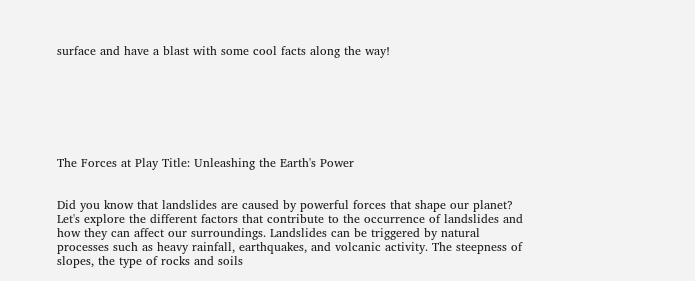surface and have a blast with some cool facts along the way!







The Forces at Play Title: Unleashing the Earth's Power


Did you know that landslides are caused by powerful forces that shape our planet? Let's explore the different factors that contribute to the occurrence of landslides and how they can affect our surroundings. Landslides can be triggered by natural processes such as heavy rainfall, earthquakes, and volcanic activity. The steepness of slopes, the type of rocks and soils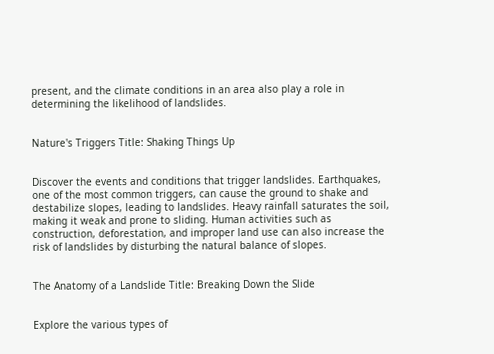present, and the climate conditions in an area also play a role in determining the likelihood of landslides.


Nature's Triggers Title: Shaking Things Up


Discover the events and conditions that trigger landslides. Earthquakes, one of the most common triggers, can cause the ground to shake and destabilize slopes, leading to landslides. Heavy rainfall saturates the soil, making it weak and prone to sliding. Human activities such as construction, deforestation, and improper land use can also increase the risk of landslides by disturbing the natural balance of slopes.


The Anatomy of a Landslide Title: Breaking Down the Slide


Explore the various types of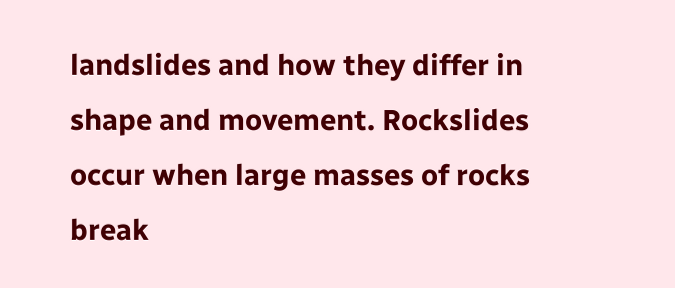landslides and how they differ in shape and movement. Rockslides occur when large masses of rocks break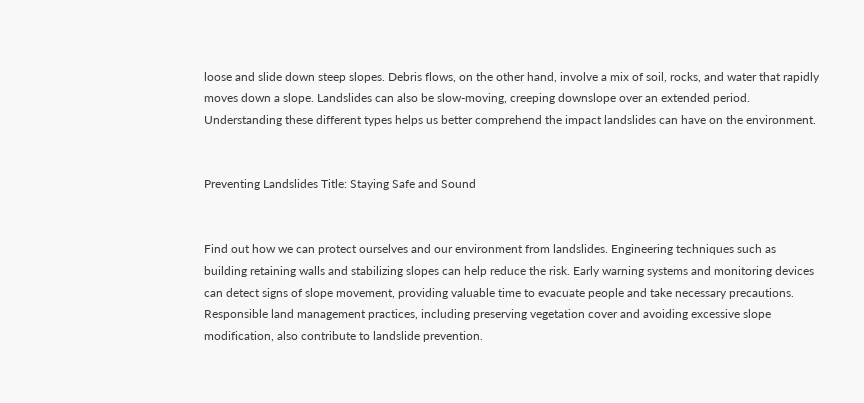loose and slide down steep slopes. Debris flows, on the other hand, involve a mix of soil, rocks, and water that rapidly moves down a slope. Landslides can also be slow-moving, creeping downslope over an extended period. Understanding these different types helps us better comprehend the impact landslides can have on the environment.


Preventing Landslides Title: Staying Safe and Sound


Find out how we can protect ourselves and our environment from landslides. Engineering techniques such as building retaining walls and stabilizing slopes can help reduce the risk. Early warning systems and monitoring devices can detect signs of slope movement, providing valuable time to evacuate people and take necessary precautions. Responsible land management practices, including preserving vegetation cover and avoiding excessive slope modification, also contribute to landslide prevention.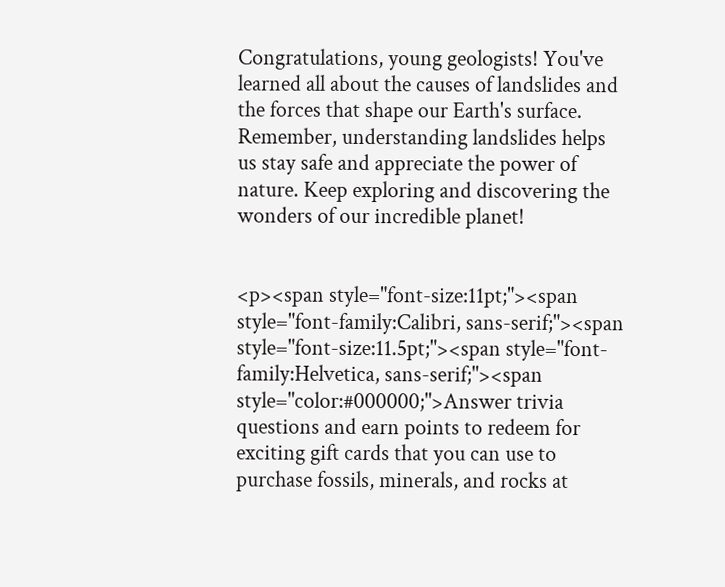Congratulations, young geologists! You've learned all about the causes of landslides and the forces that shape our Earth's surface. Remember, understanding landslides helps us stay safe and appreciate the power of nature. Keep exploring and discovering the wonders of our incredible planet!


<p><span style="font-size:11pt;"><span style="font-family:Calibri, sans-serif;"><span style="font-size:11.5pt;"><span style="font-family:Helvetica, sans-serif;"><span style="color:#000000;">Answer trivia questions and earn points to redeem for exciting gift cards that you can use to purchase fossils, minerals, and rocks at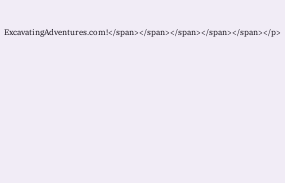ExcavatingAdventures.com!</span></span></span></span></span></p>